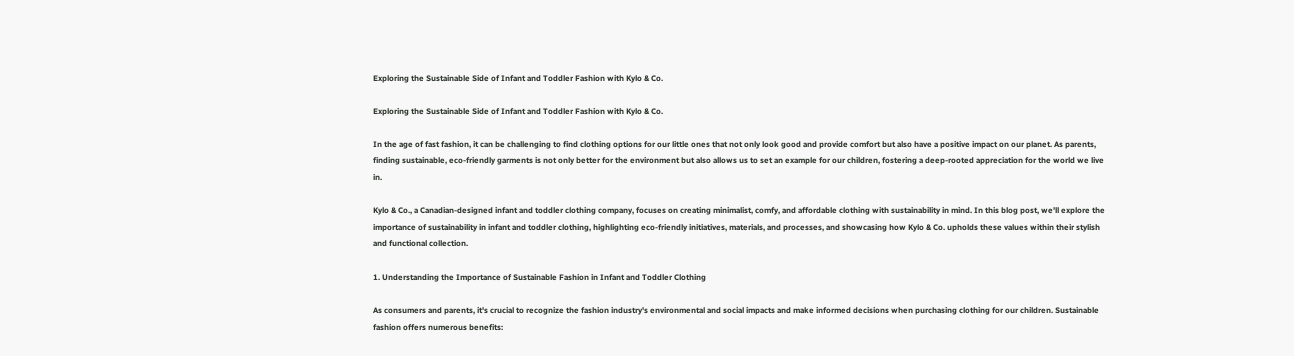Exploring the Sustainable Side of Infant and Toddler Fashion with Kylo & Co.

Exploring the Sustainable Side of Infant and Toddler Fashion with Kylo & Co.

In the age of fast fashion, it can be challenging to find clothing options for our little ones that not only look good and provide comfort but also have a positive impact on our planet. As parents, finding sustainable, eco-friendly garments is not only better for the environment but also allows us to set an example for our children, fostering a deep-rooted appreciation for the world we live in.

Kylo & Co., a Canadian-designed infant and toddler clothing company, focuses on creating minimalist, comfy, and affordable clothing with sustainability in mind. In this blog post, we'll explore the importance of sustainability in infant and toddler clothing, highlighting eco-friendly initiatives, materials, and processes, and showcasing how Kylo & Co. upholds these values within their stylish and functional collection.

1. Understanding the Importance of Sustainable Fashion in Infant and Toddler Clothing

As consumers and parents, it's crucial to recognize the fashion industry's environmental and social impacts and make informed decisions when purchasing clothing for our children. Sustainable fashion offers numerous benefits: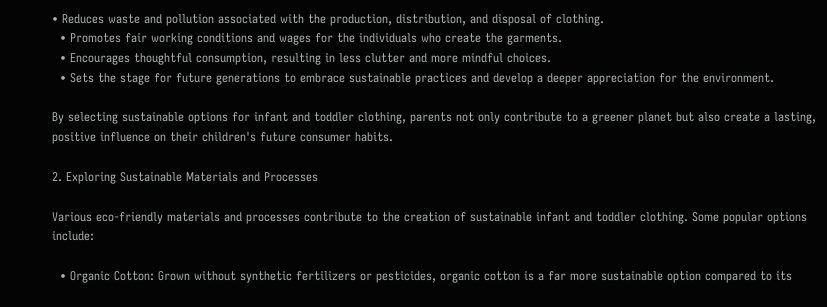• Reduces waste and pollution associated with the production, distribution, and disposal of clothing.
  • Promotes fair working conditions and wages for the individuals who create the garments.
  • Encourages thoughtful consumption, resulting in less clutter and more mindful choices.
  • Sets the stage for future generations to embrace sustainable practices and develop a deeper appreciation for the environment.

By selecting sustainable options for infant and toddler clothing, parents not only contribute to a greener planet but also create a lasting, positive influence on their children's future consumer habits.

2. Exploring Sustainable Materials and Processes

Various eco-friendly materials and processes contribute to the creation of sustainable infant and toddler clothing. Some popular options include:

  • Organic Cotton: Grown without synthetic fertilizers or pesticides, organic cotton is a far more sustainable option compared to its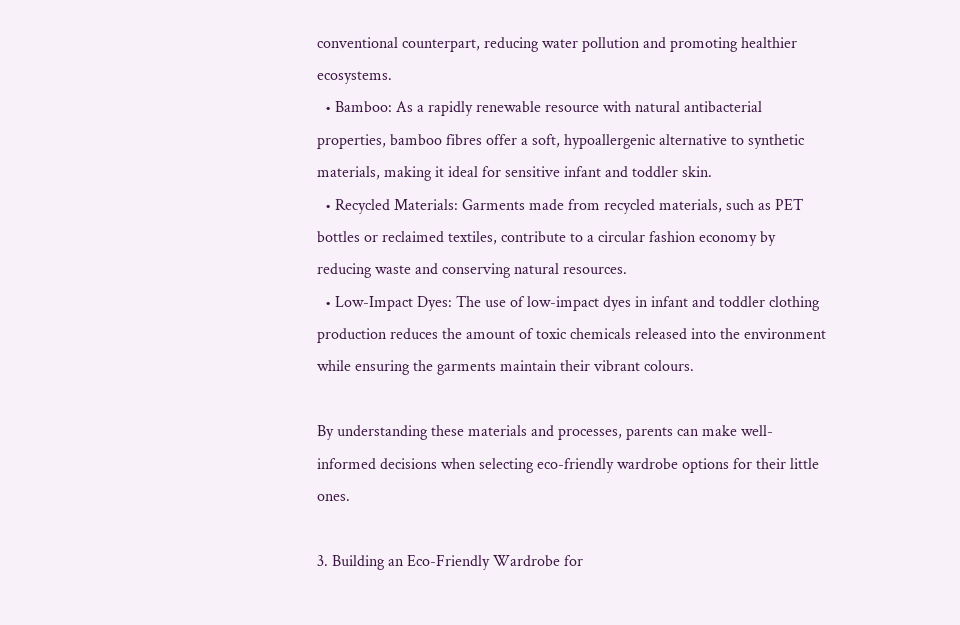conventional counterpart, reducing water pollution and promoting healthier ecosystems.
  • Bamboo: As a rapidly renewable resource with natural antibacterial properties, bamboo fibres offer a soft, hypoallergenic alternative to synthetic materials, making it ideal for sensitive infant and toddler skin.
  • Recycled Materials: Garments made from recycled materials, such as PET bottles or reclaimed textiles, contribute to a circular fashion economy by reducing waste and conserving natural resources.
  • Low-Impact Dyes: The use of low-impact dyes in infant and toddler clothing production reduces the amount of toxic chemicals released into the environment while ensuring the garments maintain their vibrant colours.

By understanding these materials and processes, parents can make well-informed decisions when selecting eco-friendly wardrobe options for their little ones.

3. Building an Eco-Friendly Wardrobe for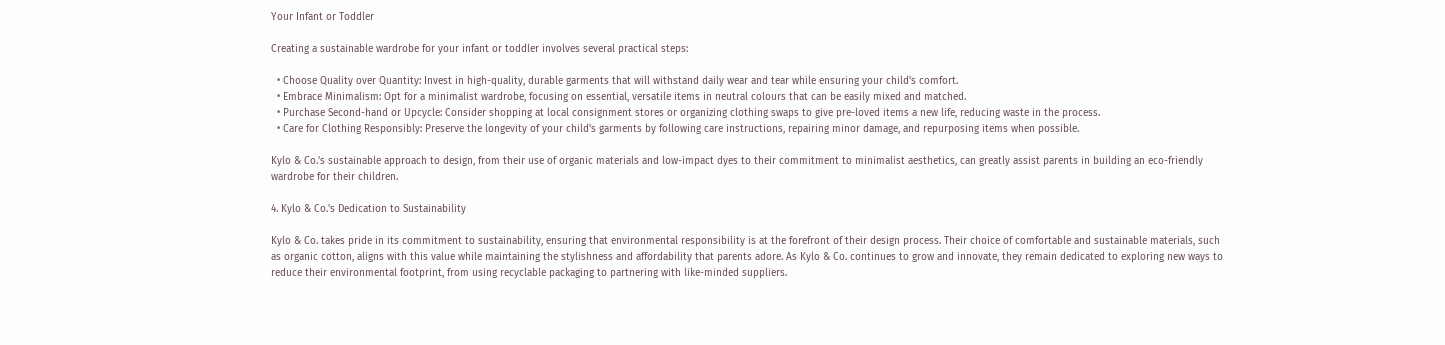Your Infant or Toddler

Creating a sustainable wardrobe for your infant or toddler involves several practical steps:

  • Choose Quality over Quantity: Invest in high-quality, durable garments that will withstand daily wear and tear while ensuring your child's comfort.
  • Embrace Minimalism: Opt for a minimalist wardrobe, focusing on essential, versatile items in neutral colours that can be easily mixed and matched.
  • Purchase Second-hand or Upcycle: Consider shopping at local consignment stores or organizing clothing swaps to give pre-loved items a new life, reducing waste in the process.
  • Care for Clothing Responsibly: Preserve the longevity of your child's garments by following care instructions, repairing minor damage, and repurposing items when possible.

Kylo & Co.'s sustainable approach to design, from their use of organic materials and low-impact dyes to their commitment to minimalist aesthetics, can greatly assist parents in building an eco-friendly wardrobe for their children.

4. Kylo & Co.'s Dedication to Sustainability

Kylo & Co. takes pride in its commitment to sustainability, ensuring that environmental responsibility is at the forefront of their design process. Their choice of comfortable and sustainable materials, such as organic cotton, aligns with this value while maintaining the stylishness and affordability that parents adore. As Kylo & Co. continues to grow and innovate, they remain dedicated to exploring new ways to reduce their environmental footprint, from using recyclable packaging to partnering with like-minded suppliers.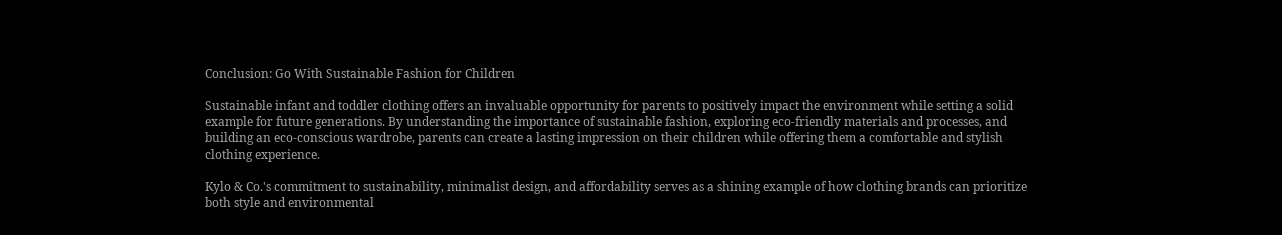Conclusion: Go With Sustainable Fashion for Children

Sustainable infant and toddler clothing offers an invaluable opportunity for parents to positively impact the environment while setting a solid example for future generations. By understanding the importance of sustainable fashion, exploring eco-friendly materials and processes, and building an eco-conscious wardrobe, parents can create a lasting impression on their children while offering them a comfortable and stylish clothing experience.

Kylo & Co.'s commitment to sustainability, minimalist design, and affordability serves as a shining example of how clothing brands can prioritize both style and environmental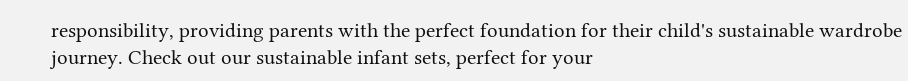responsibility, providing parents with the perfect foundation for their child's sustainable wardrobe journey. Check out our sustainable infant sets, perfect for your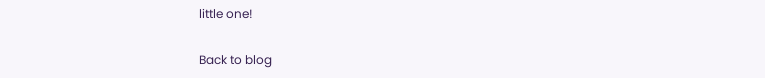little one!

Back to blog